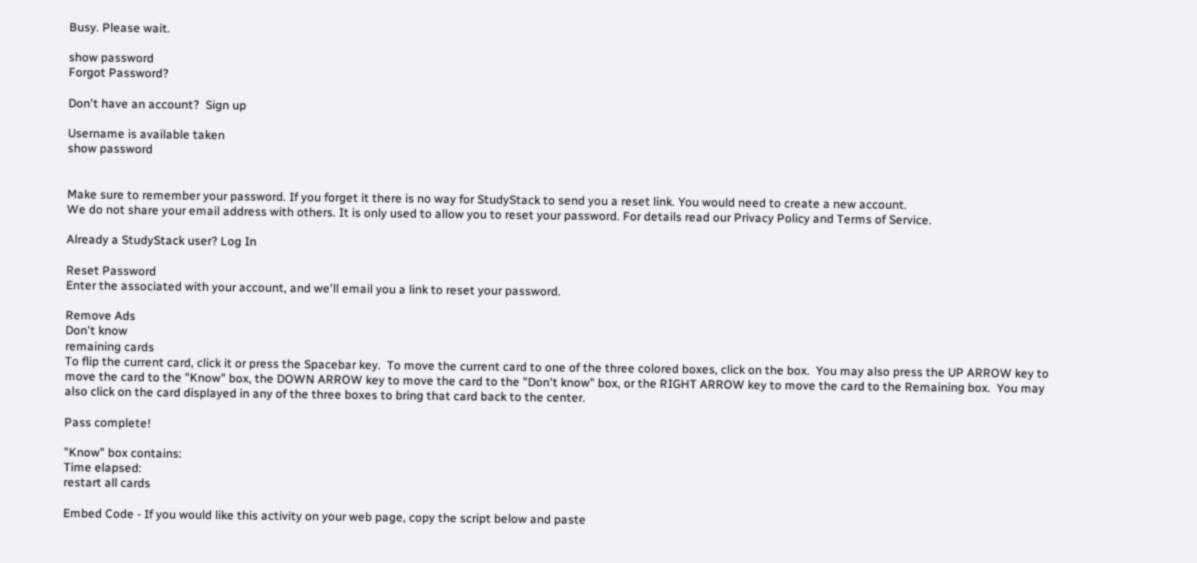Busy. Please wait.

show password
Forgot Password?

Don't have an account?  Sign up

Username is available taken
show password


Make sure to remember your password. If you forget it there is no way for StudyStack to send you a reset link. You would need to create a new account.
We do not share your email address with others. It is only used to allow you to reset your password. For details read our Privacy Policy and Terms of Service.

Already a StudyStack user? Log In

Reset Password
Enter the associated with your account, and we'll email you a link to reset your password.

Remove Ads
Don't know
remaining cards
To flip the current card, click it or press the Spacebar key.  To move the current card to one of the three colored boxes, click on the box.  You may also press the UP ARROW key to move the card to the "Know" box, the DOWN ARROW key to move the card to the "Don't know" box, or the RIGHT ARROW key to move the card to the Remaining box.  You may also click on the card displayed in any of the three boxes to bring that card back to the center.

Pass complete!

"Know" box contains:
Time elapsed:
restart all cards

Embed Code - If you would like this activity on your web page, copy the script below and paste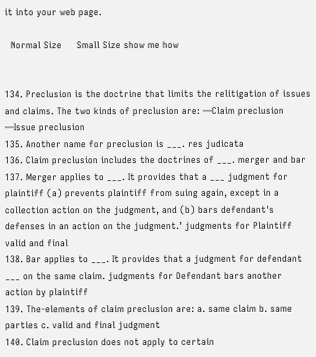it into your web page.

  Normal Size     Small Size show me how


134. Preclusion is the doctrine that limits the relitigation of issues and claims. The two kinds of preclusion are: —Claim preclusion —Issue preclusion
135. Another name for preclusion is ___. res judicata
136. Claim preclusion includes the doctrines of ___. merger and bar
137. Merger applies to ___. It provides that a ___ judgment for plaintiff (a) prevents plaintiff from suing again, except in a collection action on the judgment, and (b) bars defendant's defenses in an action on the judgment.’ judgments for Plaintiff valid and final
138. Bar applies to ___. It provides that a judgment for defendant ___ on the same claim. judgments for Defendant bars another action by plaintiff
139. The-elements of claim preclusion are: a. same claim b. same parties c. valid and final judgment
140. Claim preclusion does not apply to certain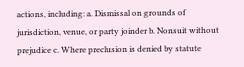actions, including: a. Dismissal on grounds of jurisdiction, venue, or party joinder b. Nonsuit without prejudice c. Where preclusion is denied by statute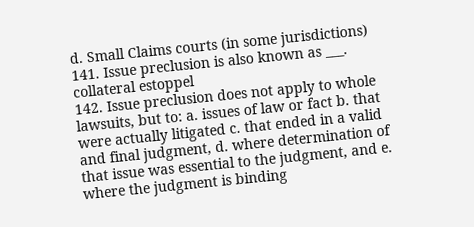d. Small Claims courts (in some jurisdictions)
141. Issue preclusion is also known as ___. collateral estoppel
142. Issue preclusion does not apply to whole lawsuits, but to: a. issues of law or fact b. that were actually litigated c. that ended in a valid and final judgment, d. where determination of that issue was essential to the judgment, and e. where the judgment is binding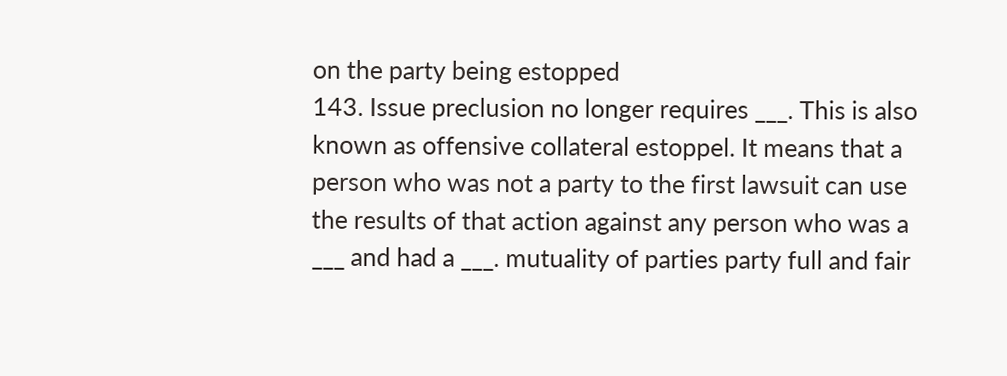on the party being estopped
143. Issue preclusion no longer requires ___. This is also known as offensive collateral estoppel. It means that a person who was not a party to the first lawsuit can use the results of that action against any person who was a ___ and had a ___. mutuality of parties party full and fair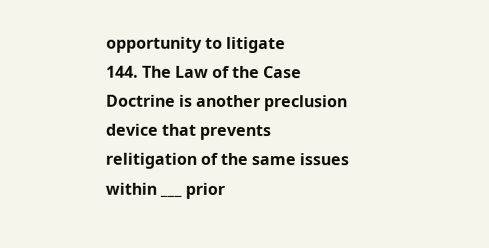opportunity to litigate
144. The Law of the Case Doctrine is another preclusion device that prevents relitigation of the same issues within ___ prior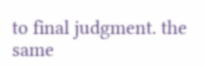to final judgment. the same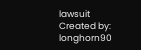lawsuit
Created by: longhorn90